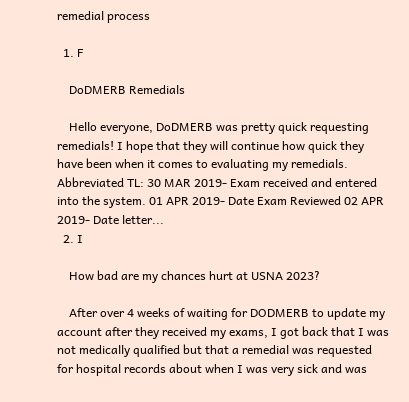remedial process

  1. F

    DoDMERB Remedials

    Hello everyone, DoDMERB was pretty quick requesting remedials! I hope that they will continue how quick they have been when it comes to evaluating my remedials. Abbreviated TL: 30 MAR 2019- Exam received and entered into the system. 01 APR 2019- Date Exam Reviewed 02 APR 2019- Date letter...
  2. I

    How bad are my chances hurt at USNA 2023?

    After over 4 weeks of waiting for DODMERB to update my account after they received my exams, I got back that I was not medically qualified but that a remedial was requested for hospital records about when I was very sick and was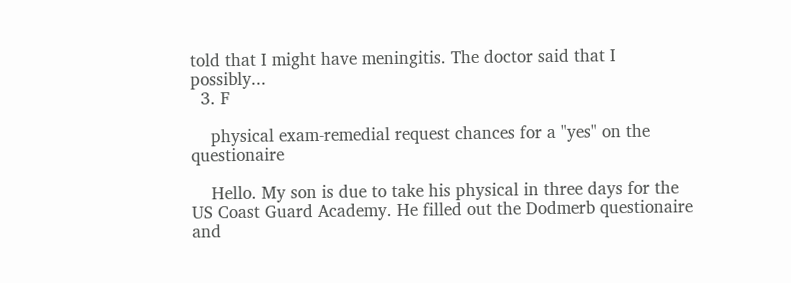told that I might have meningitis. The doctor said that I possibly...
  3. F

    physical exam-remedial request chances for a "yes" on the questionaire

    Hello. My son is due to take his physical in three days for the US Coast Guard Academy. He filled out the Dodmerb questionaire and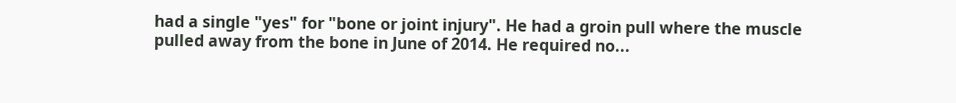had a single "yes" for "bone or joint injury". He had a groin pull where the muscle pulled away from the bone in June of 2014. He required no...